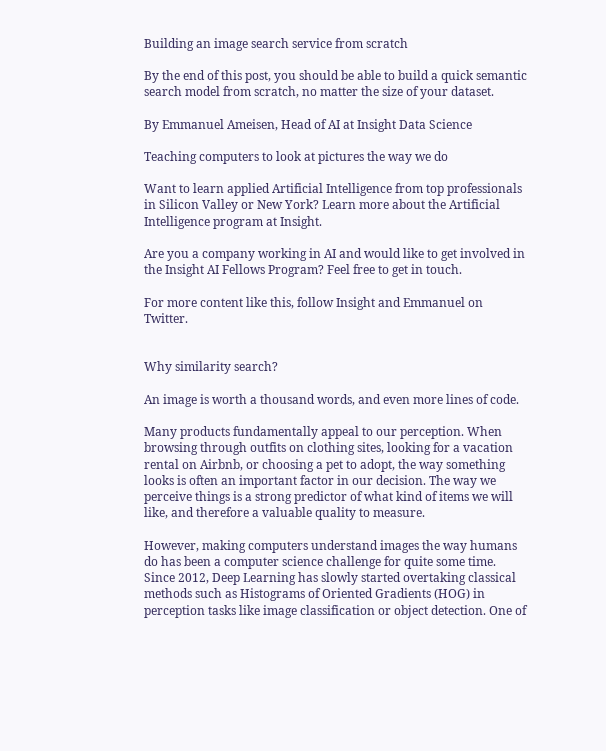Building an image search service from scratch

By the end of this post, you should be able to build a quick semantic search model from scratch, no matter the size of your dataset.

By Emmanuel Ameisen, Head of AI at Insight Data Science

Teaching computers to look at pictures the way we do

Want to learn applied Artificial Intelligence from top professionals in Silicon Valley or New York? Learn more about the Artificial Intelligence program at Insight.

Are you a company working in AI and would like to get involved in the Insight AI Fellows Program? Feel free to get in touch.

For more content like this, follow Insight and Emmanuel on Twitter.


Why similarity search?

An image is worth a thousand words, and even more lines of code.

Many products fundamentally appeal to our perception. When browsing through outfits on clothing sites, looking for a vacation rental on Airbnb, or choosing a pet to adopt, the way something looks is often an important factor in our decision. The way we perceive things is a strong predictor of what kind of items we will like, and therefore a valuable quality to measure.

However, making computers understand images the way humans do has been a computer science challenge for quite some time. Since 2012, Deep Learning has slowly started overtaking classical methods such as Histograms of Oriented Gradients (HOG) in perception tasks like image classification or object detection. One of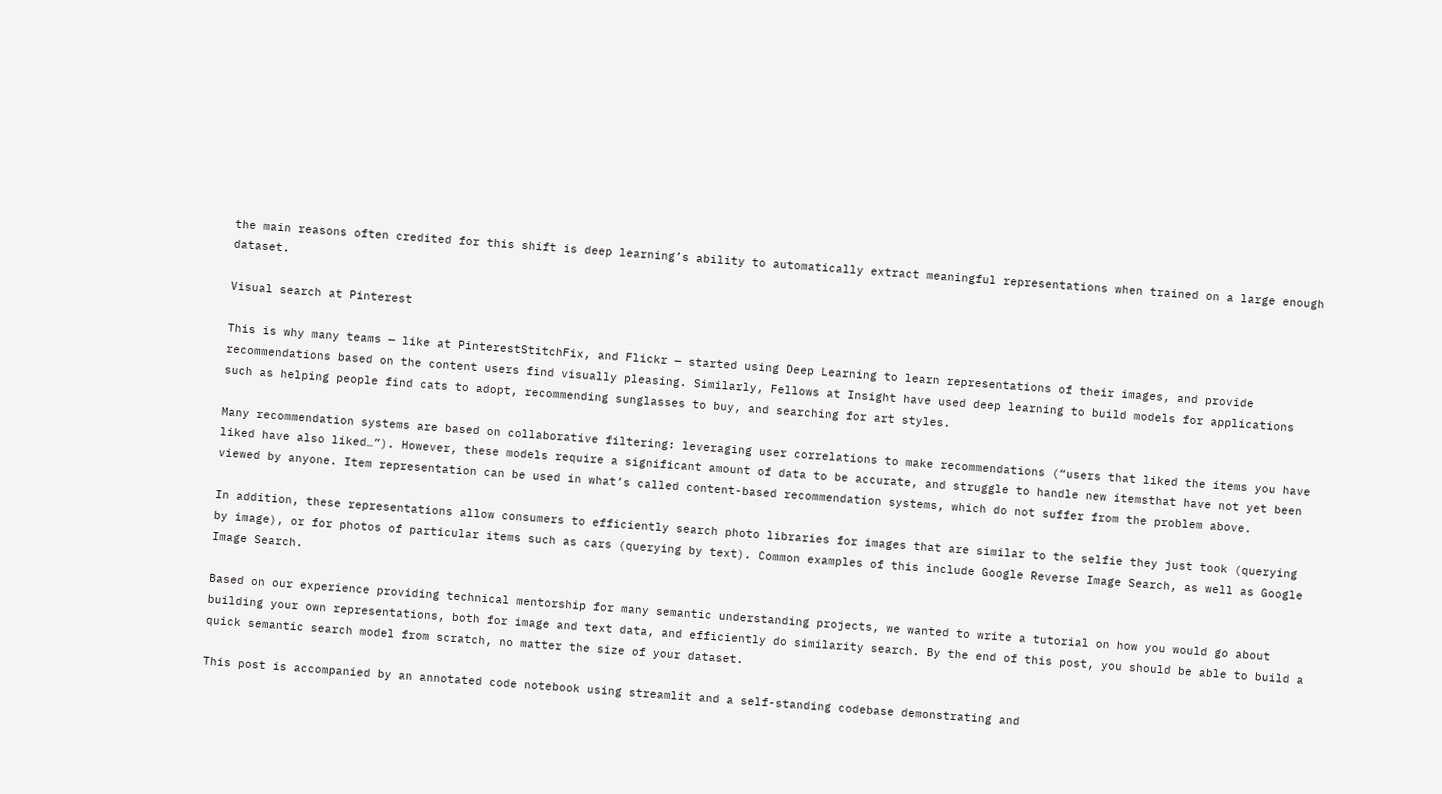the main reasons often credited for this shift is deep learning’s ability to automatically extract meaningful representations when trained on a large enough dataset.

Visual search at Pinterest

This is why many teams — like at PinterestStitchFix, and Flickr — started using Deep Learning to learn representations of their images, and provide recommendations based on the content users find visually pleasing. Similarly, Fellows at Insight have used deep learning to build models for applications such as helping people find cats to adopt, recommending sunglasses to buy, and searching for art styles.

Many recommendation systems are based on collaborative filtering: leveraging user correlations to make recommendations (“users that liked the items you have liked have also liked…”). However, these models require a significant amount of data to be accurate, and struggle to handle new itemsthat have not yet been viewed by anyone. Item representation can be used in what’s called content-based recommendation systems, which do not suffer from the problem above.

In addition, these representations allow consumers to efficiently search photo libraries for images that are similar to the selfie they just took (querying by image), or for photos of particular items such as cars (querying by text). Common examples of this include Google Reverse Image Search, as well as Google Image Search.

Based on our experience providing technical mentorship for many semantic understanding projects, we wanted to write a tutorial on how you would go about building your own representations, both for image and text data, and efficiently do similarity search. By the end of this post, you should be able to build a quick semantic search model from scratch, no matter the size of your dataset.

This post is accompanied by an annotated code notebook using streamlit and a self-standing codebase demonstrating and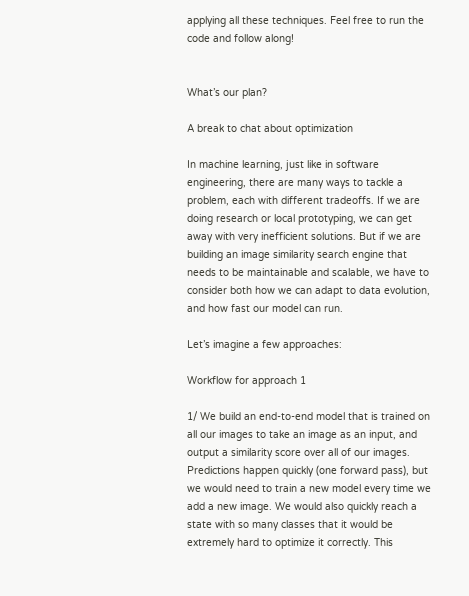applying all these techniques. Feel free to run the code and follow along!


What’s our plan?

A break to chat about optimization

In machine learning, just like in software engineering, there are many ways to tackle a problem, each with different tradeoffs. If we are doing research or local prototyping, we can get away with very inefficient solutions. But if we are building an image similarity search engine that needs to be maintainable and scalable, we have to consider both how we can adapt to data evolution, and how fast our model can run.

Let’s imagine a few approaches:

Workflow for approach 1

1/ We build an end-to-end model that is trained on all our images to take an image as an input, and output a similarity score over all of our images. Predictions happen quickly (one forward pass), but we would need to train a new model every time we add a new image. We would also quickly reach a state with so many classes that it would be extremely hard to optimize it correctly. This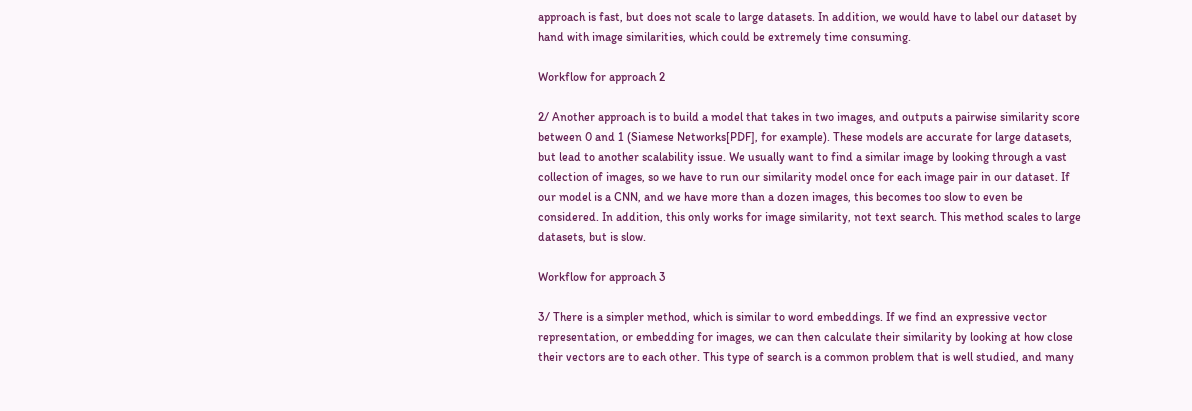approach is fast, but does not scale to large datasets. In addition, we would have to label our dataset by hand with image similarities, which could be extremely time consuming.

Workflow for approach 2

2/ Another approach is to build a model that takes in two images, and outputs a pairwise similarity score between 0 and 1 (Siamese Networks[PDF], for example). These models are accurate for large datasets, but lead to another scalability issue. We usually want to find a similar image by looking through a vast collection of images, so we have to run our similarity model once for each image pair in our dataset. If our model is a CNN, and we have more than a dozen images, this becomes too slow to even be considered. In addition, this only works for image similarity, not text search. This method scales to large datasets, but is slow.

Workflow for approach 3

3/ There is a simpler method, which is similar to word embeddings. If we find an expressive vector representation, or embedding for images, we can then calculate their similarity by looking at how close their vectors are to each other. This type of search is a common problem that is well studied, and many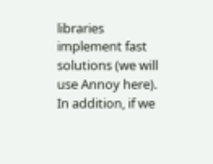libraries implement fast solutions (we will use Annoy here). In addition, if we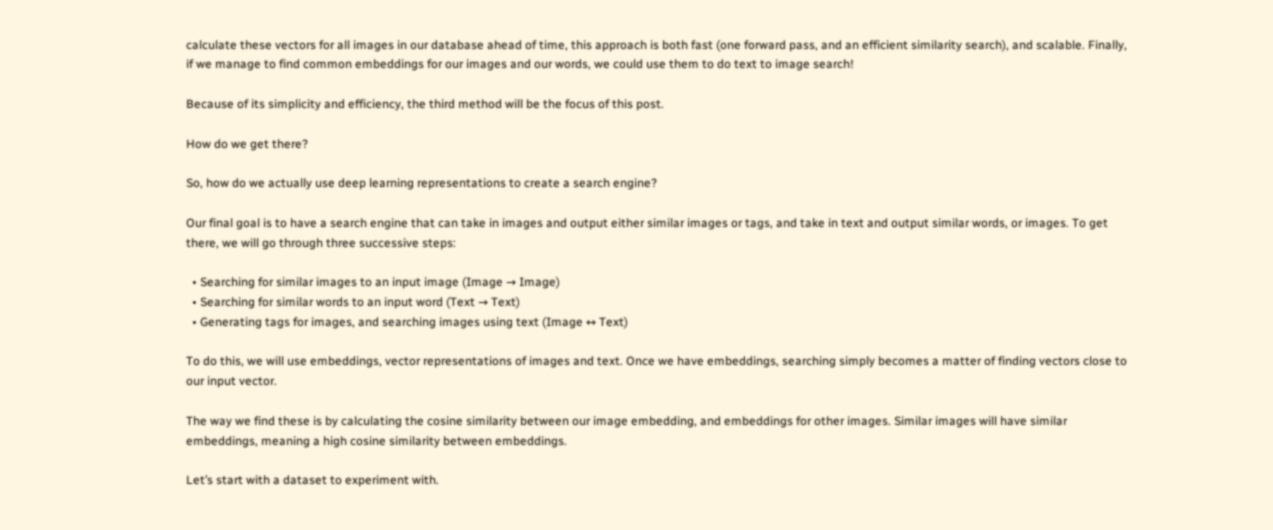calculate these vectors for all images in our database ahead of time, this approach is both fast (one forward pass, and an efficient similarity search), and scalable. Finally, if we manage to find common embeddings for our images and our words, we could use them to do text to image search!

Because of its simplicity and efficiency, the third method will be the focus of this post.

How do we get there?

So, how do we actually use deep learning representations to create a search engine?

Our final goal is to have a search engine that can take in images and output either similar images or tags, and take in text and output similar words, or images. To get there, we will go through three successive steps:

  • Searching for similar images to an input image (Image → Image)
  • Searching for similar words to an input word (Text → Text)
  • Generating tags for images, and searching images using text (Image ↔ Text)

To do this, we will use embeddings, vector representations of images and text. Once we have embeddings, searching simply becomes a matter of finding vectors close to our input vector.

The way we find these is by calculating the cosine similarity between our image embedding, and embeddings for other images. Similar images will have similar embeddings, meaning a high cosine similarity between embeddings.

Let’s start with a dataset to experiment with.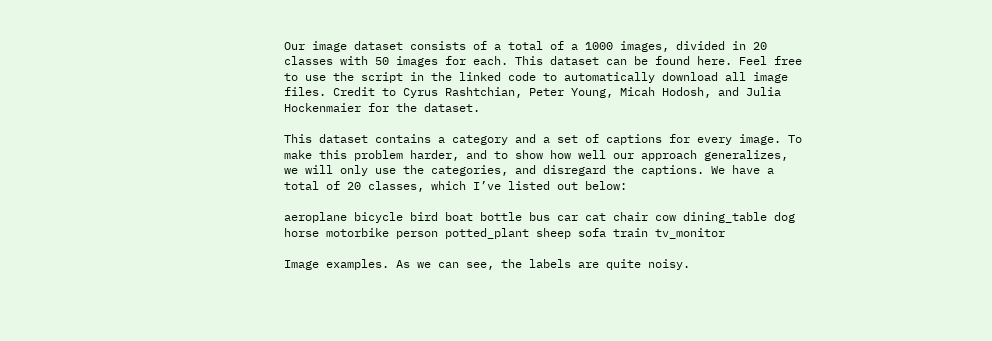Our image dataset consists of a total of a 1000 images, divided in 20 classes with 50 images for each. This dataset can be found here. Feel free to use the script in the linked code to automatically download all image files. Credit to Cyrus Rashtchian, Peter Young, Micah Hodosh, and Julia Hockenmaier for the dataset.

This dataset contains a category and a set of captions for every image. To make this problem harder, and to show how well our approach generalizes, we will only use the categories, and disregard the captions. We have a total of 20 classes, which I’ve listed out below:

aeroplane bicycle bird boat bottle bus car cat chair cow dining_table dog horse motorbike person potted_plant sheep sofa train tv_monitor

Image examples. As we can see, the labels are quite noisy.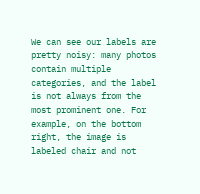We can see our labels are pretty noisy: many photos contain multiple categories, and the label is not always from the most prominent one. For example, on the bottom right, the image is labeled chair and not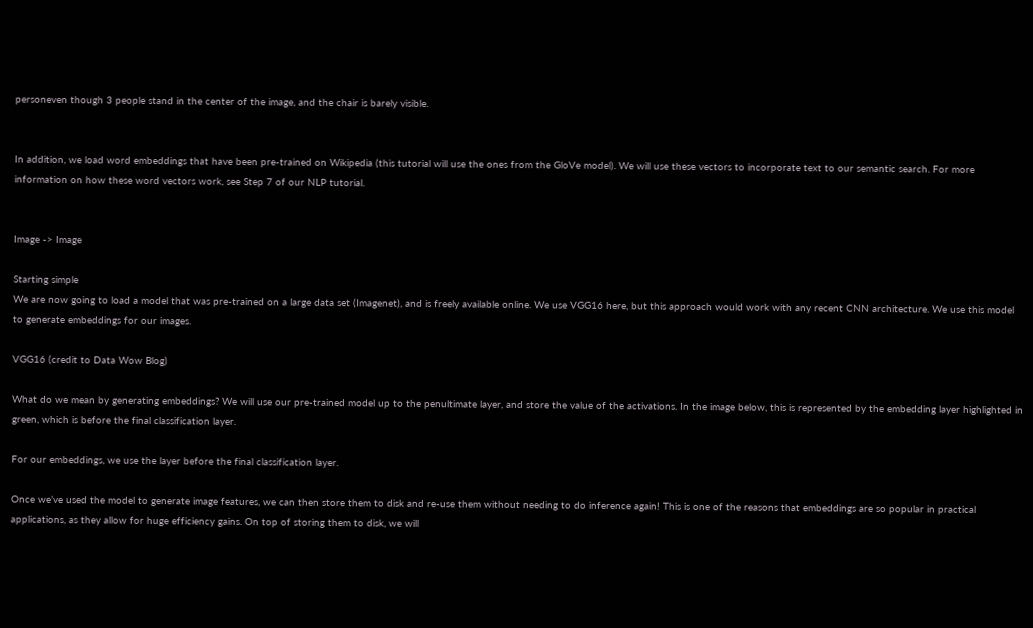personeven though 3 people stand in the center of the image, and the chair is barely visible.


In addition, we load word embeddings that have been pre-trained on Wikipedia (this tutorial will use the ones from the GloVe model). We will use these vectors to incorporate text to our semantic search. For more information on how these word vectors work, see Step 7 of our NLP tutorial.


Image -> Image

Starting simple
We are now going to load a model that was pre-trained on a large data set (Imagenet), and is freely available online. We use VGG16 here, but this approach would work with any recent CNN architecture. We use this model to generate embeddings for our images.

VGG16 (credit to Data Wow Blog)

What do we mean by generating embeddings? We will use our pre-trained model up to the penultimate layer, and store the value of the activations. In the image below, this is represented by the embedding layer highlighted in green, which is before the final classification layer.

For our embeddings, we use the layer before the final classification layer.

Once we’ve used the model to generate image features, we can then store them to disk and re-use them without needing to do inference again! This is one of the reasons that embeddings are so popular in practical applications, as they allow for huge efficiency gains. On top of storing them to disk, we will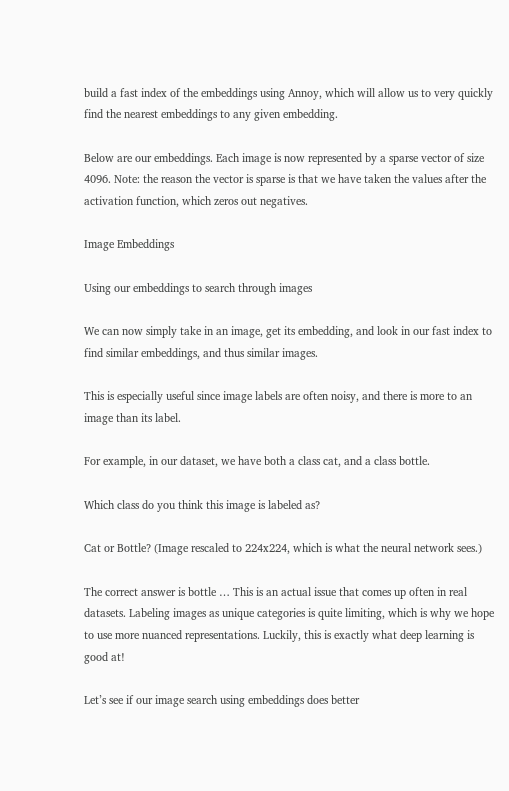build a fast index of the embeddings using Annoy, which will allow us to very quickly find the nearest embeddings to any given embedding.

Below are our embeddings. Each image is now represented by a sparse vector of size 4096. Note: the reason the vector is sparse is that we have taken the values after the activation function, which zeros out negatives.

Image Embeddings

Using our embeddings to search through images

We can now simply take in an image, get its embedding, and look in our fast index to find similar embeddings, and thus similar images.

This is especially useful since image labels are often noisy, and there is more to an image than its label.

For example, in our dataset, we have both a class cat, and a class bottle.

Which class do you think this image is labeled as?

Cat or Bottle? (Image rescaled to 224x224, which is what the neural network sees.)

The correct answer is bottle … This is an actual issue that comes up often in real datasets. Labeling images as unique categories is quite limiting, which is why we hope to use more nuanced representations. Luckily, this is exactly what deep learning is good at!

Let’s see if our image search using embeddings does better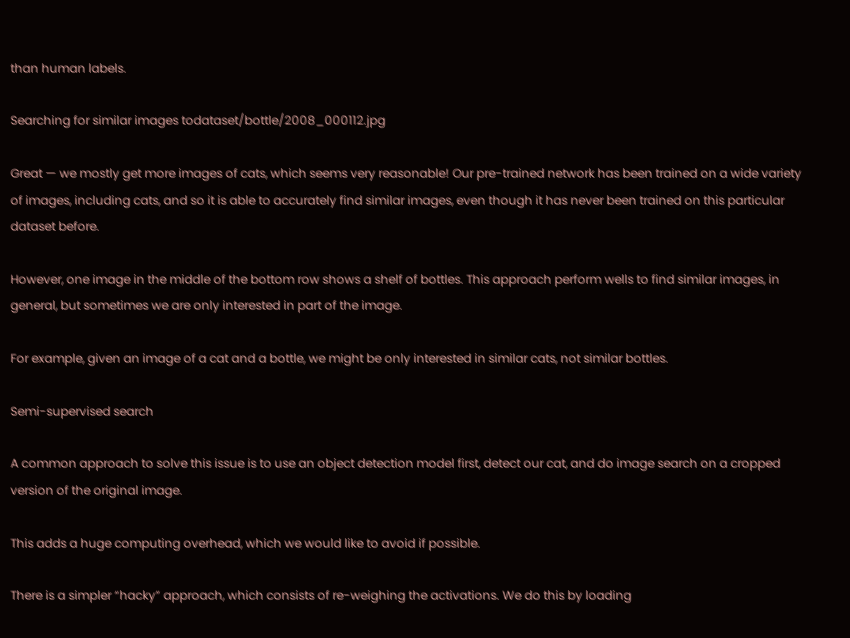than human labels.

Searching for similar images todataset/bottle/2008_000112.jpg

Great — we mostly get more images of cats, which seems very reasonable! Our pre-trained network has been trained on a wide variety of images, including cats, and so it is able to accurately find similar images, even though it has never been trained on this particular dataset before.

However, one image in the middle of the bottom row shows a shelf of bottles. This approach perform wells to find similar images, in general, but sometimes we are only interested in part of the image.

For example, given an image of a cat and a bottle, we might be only interested in similar cats, not similar bottles.

Semi-supervised search

A common approach to solve this issue is to use an object detection model first, detect our cat, and do image search on a cropped version of the original image.

This adds a huge computing overhead, which we would like to avoid if possible.

There is a simpler “hacky” approach, which consists of re-weighing the activations. We do this by loading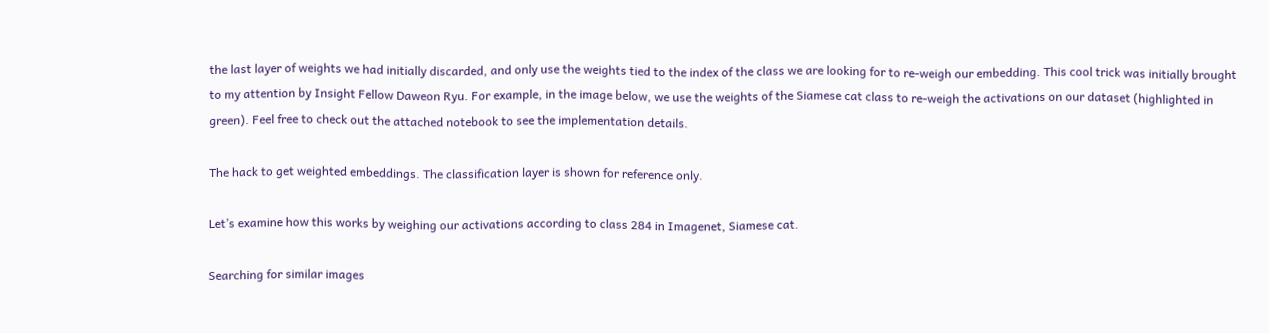the last layer of weights we had initially discarded, and only use the weights tied to the index of the class we are looking for to re-weigh our embedding. This cool trick was initially brought to my attention by Insight Fellow Daweon Ryu. For example, in the image below, we use the weights of the Siamese cat class to re-weigh the activations on our dataset (highlighted in green). Feel free to check out the attached notebook to see the implementation details.

The hack to get weighted embeddings. The classification layer is shown for reference only.

Let’s examine how this works by weighing our activations according to class 284 in Imagenet, Siamese cat.

Searching for similar images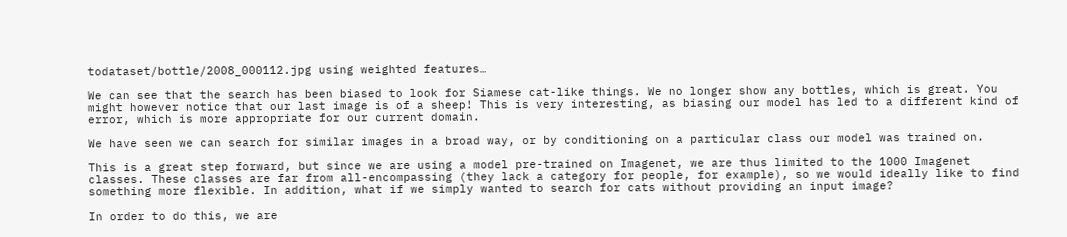todataset/bottle/2008_000112.jpg using weighted features…

We can see that the search has been biased to look for Siamese cat-like things. We no longer show any bottles, which is great. You might however notice that our last image is of a sheep! This is very interesting, as biasing our model has led to a different kind of error, which is more appropriate for our current domain.

We have seen we can search for similar images in a broad way, or by conditioning on a particular class our model was trained on.

This is a great step forward, but since we are using a model pre-trained on Imagenet, we are thus limited to the 1000 Imagenet classes. These classes are far from all-encompassing (they lack a category for people, for example), so we would ideally like to find something more flexible. In addition, what if we simply wanted to search for cats without providing an input image?

In order to do this, we are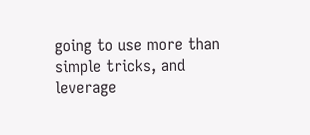going to use more than simple tricks, and leverage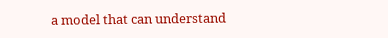a model that can understand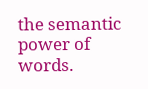the semantic power of words.